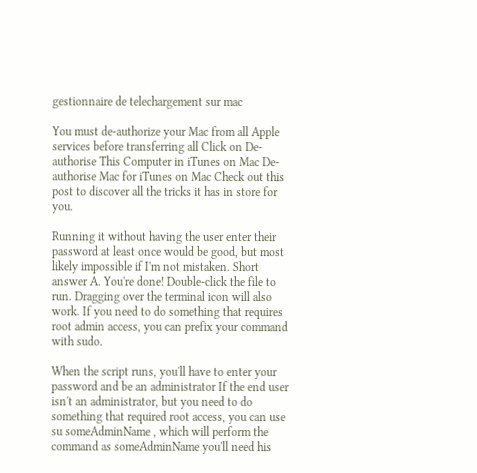gestionnaire de telechargement sur mac

You must de-authorize your Mac from all Apple services before transferring all Click on De-authorise This Computer in iTunes on Mac De-authorise Mac for iTunes on Mac Check out this post to discover all the tricks it has in store for you.

Running it without having the user enter their password at least once would be good, but most likely impossible if I'm not mistaken. Short answer A. You're done! Double-click the file to run. Dragging over the terminal icon will also work. If you need to do something that requires root admin access, you can prefix your command with sudo.

When the script runs, you'll have to enter your password and be an administrator If the end user isn't an administrator, but you need to do something that required root access, you can use su someAdminName , which will perform the command as someAdminName you'll need his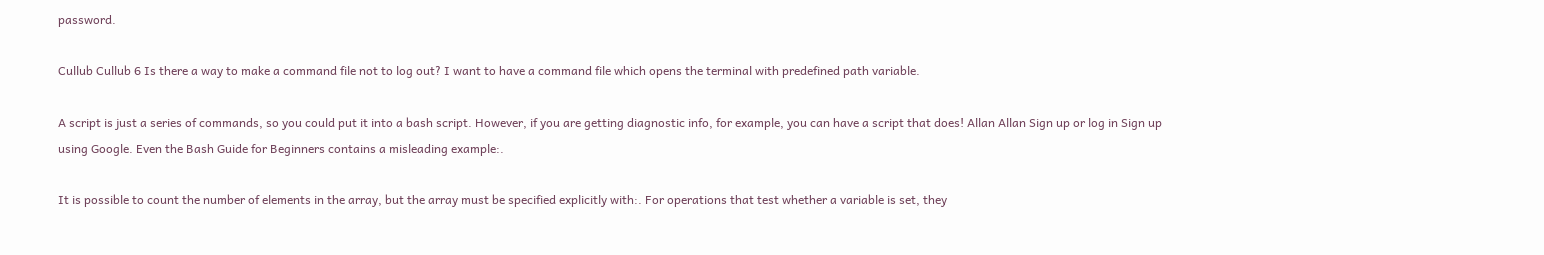password.

Cullub Cullub 6 Is there a way to make a command file not to log out? I want to have a command file which opens the terminal with predefined path variable.

A script is just a series of commands, so you could put it into a bash script. However, if you are getting diagnostic info, for example, you can have a script that does! Allan Allan Sign up or log in Sign up using Google. Even the Bash Guide for Beginners contains a misleading example:.

It is possible to count the number of elements in the array, but the array must be specified explicitly with:. For operations that test whether a variable is set, they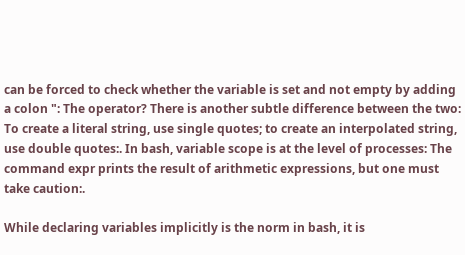can be forced to check whether the variable is set and not empty by adding a colon ": The operator? There is another subtle difference between the two: To create a literal string, use single quotes; to create an interpolated string, use double quotes:. In bash, variable scope is at the level of processes: The command expr prints the result of arithmetic expressions, but one must take caution:.

While declaring variables implicitly is the norm in bash, it is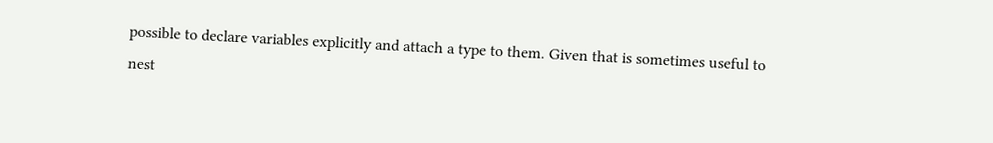possible to declare variables explicitly and attach a type to them. Given that is sometimes useful to nest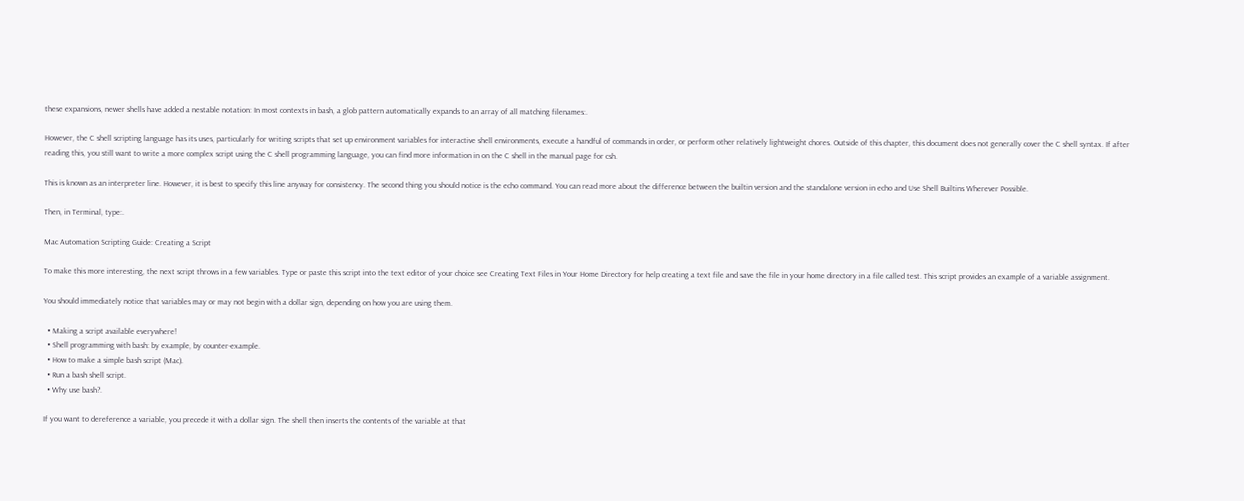these expansions, newer shells have added a nestable notation: In most contexts in bash, a glob pattern automatically expands to an array of all matching filenames:.

However, the C shell scripting language has its uses, particularly for writing scripts that set up environment variables for interactive shell environments, execute a handful of commands in order, or perform other relatively lightweight chores. Outside of this chapter, this document does not generally cover the C shell syntax. If after reading this, you still want to write a more complex script using the C shell programming language, you can find more information in on the C shell in the manual page for csh.

This is known as an interpreter line. However, it is best to specify this line anyway for consistency. The second thing you should notice is the echo command. You can read more about the difference between the builtin version and the standalone version in echo and Use Shell Builtins Wherever Possible.

Then, in Terminal, type:.

Mac Automation Scripting Guide: Creating a Script

To make this more interesting, the next script throws in a few variables. Type or paste this script into the text editor of your choice see Creating Text Files in Your Home Directory for help creating a text file and save the file in your home directory in a file called test. This script provides an example of a variable assignment.

You should immediately notice that variables may or may not begin with a dollar sign, depending on how you are using them.

  • Making a script available everywhere!
  • Shell programming with bash: by example, by counter-example.
  • How to make a simple bash script (Mac).
  • Run a bash shell script.
  • Why use bash?.

If you want to dereference a variable, you precede it with a dollar sign. The shell then inserts the contents of the variable at that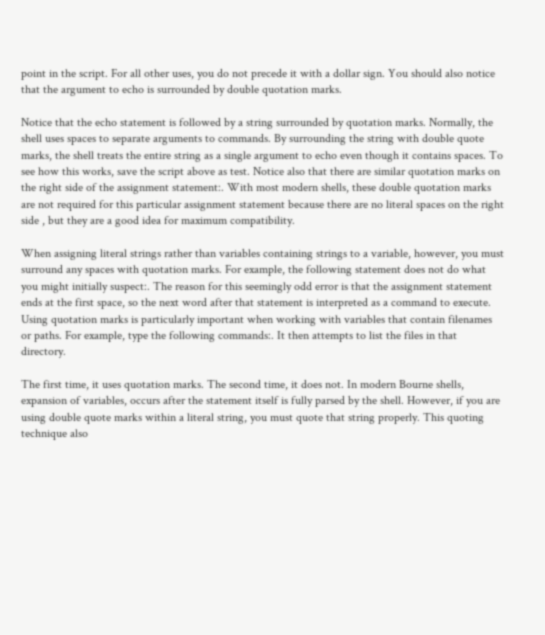point in the script. For all other uses, you do not precede it with a dollar sign. You should also notice that the argument to echo is surrounded by double quotation marks.

Notice that the echo statement is followed by a string surrounded by quotation marks. Normally, the shell uses spaces to separate arguments to commands. By surrounding the string with double quote marks, the shell treats the entire string as a single argument to echo even though it contains spaces. To see how this works, save the script above as test. Notice also that there are similar quotation marks on the right side of the assignment statement:. With most modern shells, these double quotation marks are not required for this particular assignment statement because there are no literal spaces on the right side , but they are a good idea for maximum compatibility.

When assigning literal strings rather than variables containing strings to a variable, however, you must surround any spaces with quotation marks. For example, the following statement does not do what you might initially suspect:. The reason for this seemingly odd error is that the assignment statement ends at the first space, so the next word after that statement is interpreted as a command to execute. Using quotation marks is particularly important when working with variables that contain filenames or paths. For example, type the following commands:. It then attempts to list the files in that directory.

The first time, it uses quotation marks. The second time, it does not. In modern Bourne shells, expansion of variables, occurs after the statement itself is fully parsed by the shell. However, if you are using double quote marks within a literal string, you must quote that string properly. This quoting technique also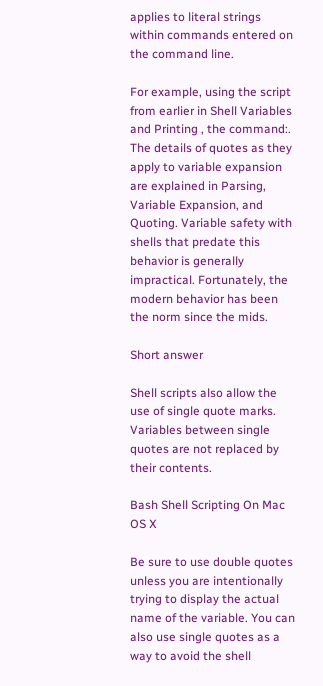applies to literal strings within commands entered on the command line.

For example, using the script from earlier in Shell Variables and Printing , the command:. The details of quotes as they apply to variable expansion are explained in Parsing, Variable Expansion, and Quoting. Variable safety with shells that predate this behavior is generally impractical. Fortunately, the modern behavior has been the norm since the mids.

Short answer

Shell scripts also allow the use of single quote marks. Variables between single quotes are not replaced by their contents.

Bash Shell Scripting On Mac OS X

Be sure to use double quotes unless you are intentionally trying to display the actual name of the variable. You can also use single quotes as a way to avoid the shell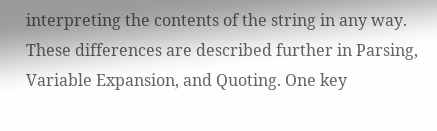interpreting the contents of the string in any way. These differences are described further in Parsing, Variable Expansion, and Quoting. One key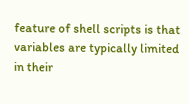feature of shell scripts is that variables are typically limited in their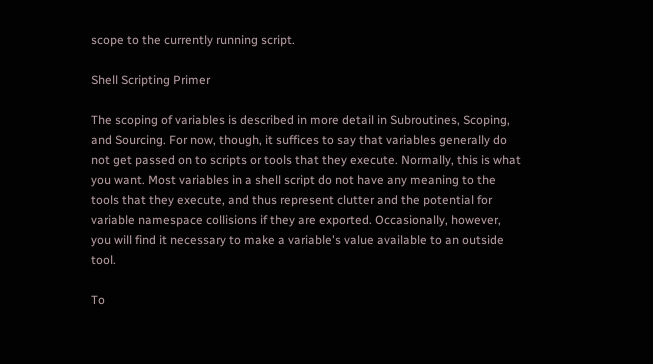scope to the currently running script.

Shell Scripting Primer

The scoping of variables is described in more detail in Subroutines, Scoping, and Sourcing. For now, though, it suffices to say that variables generally do not get passed on to scripts or tools that they execute. Normally, this is what you want. Most variables in a shell script do not have any meaning to the tools that they execute, and thus represent clutter and the potential for variable namespace collisions if they are exported. Occasionally, however, you will find it necessary to make a variable's value available to an outside tool.

To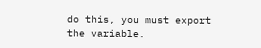do this, you must export the variable.